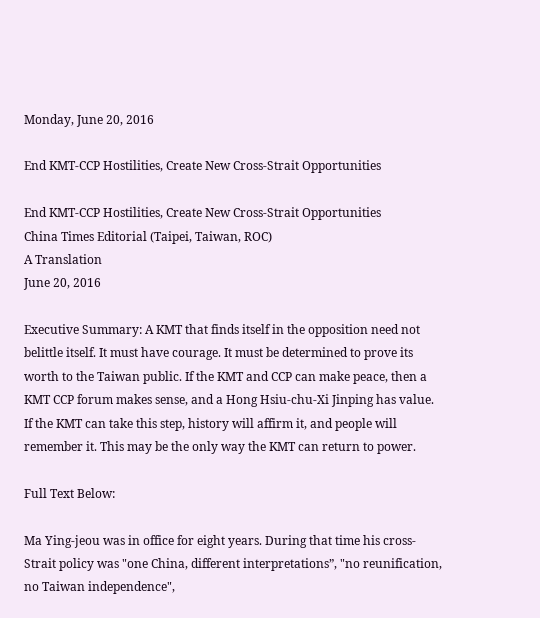Monday, June 20, 2016

End KMT-CCP Hostilities, Create New Cross-Strait Opportunities

End KMT-CCP Hostilities, Create New Cross-Strait Opportunities
China Times Editorial (Taipei, Taiwan, ROC)
A Translation
June 20, 2016

Executive Summary: A KMT that finds itself in the opposition need not belittle itself. It must have courage. It must be determined to prove its worth to the Taiwan public. If the KMT and CCP can make peace, then a KMT CCP forum makes sense, and a Hong Hsiu-chu-Xi Jinping has value. If the KMT can take this step, history will affirm it, and people will remember it. This may be the only way the KMT can return to power.

Full Text Below:

Ma Ying-jeou was in office for eight years. During that time his cross-Strait policy was "one China, different interpretations”, "no reunification, no Taiwan independence",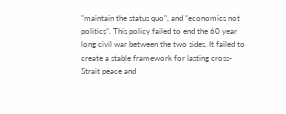"maintain the status quo", and “economics not politics”. This policy failed to end the 60 year long civil war between the two sides. It failed to create a stable framework for lasting cross-Strait peace and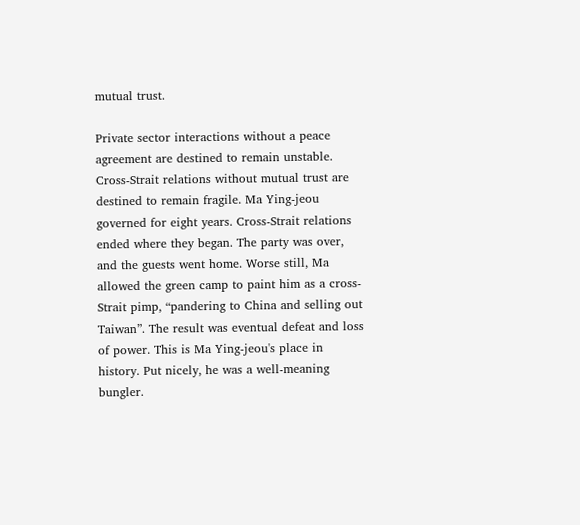mutual trust.

Private sector interactions without a peace agreement are destined to remain unstable. Cross-Strait relations without mutual trust are destined to remain fragile. Ma Ying-jeou governed for eight years. Cross-Strait relations ended where they began. The party was over, and the guests went home. Worse still, Ma allowed the green camp to paint him as a cross-Strait pimp, “pandering to China and selling out Taiwan”. The result was eventual defeat and loss of power. This is Ma Ying-jeou's place in history. Put nicely, he was a well-meaning bungler.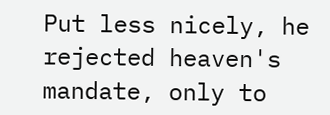Put less nicely, he rejected heaven's mandate, only to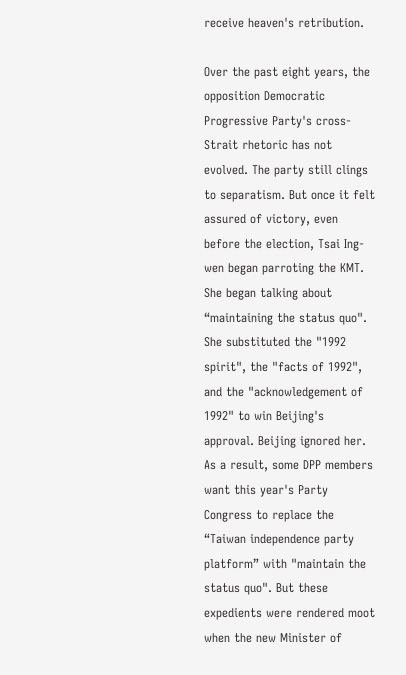receive heaven's retribution.

Over the past eight years, the opposition Democratic Progressive Party's cross-Strait rhetoric has not evolved. The party still clings to separatism. But once it felt assured of victory, even before the election, Tsai Ing-wen began parroting the KMT. She began talking about “maintaining the status quo". She substituted the "1992 spirit", the "facts of 1992", and the "acknowledgement of 1992" to win Beijing's approval. Beijing ignored her. As a result, some DPP members want this year's Party Congress to replace the “Taiwan independence party platform” with "maintain the status quo". But these expedients were rendered moot when the new Minister of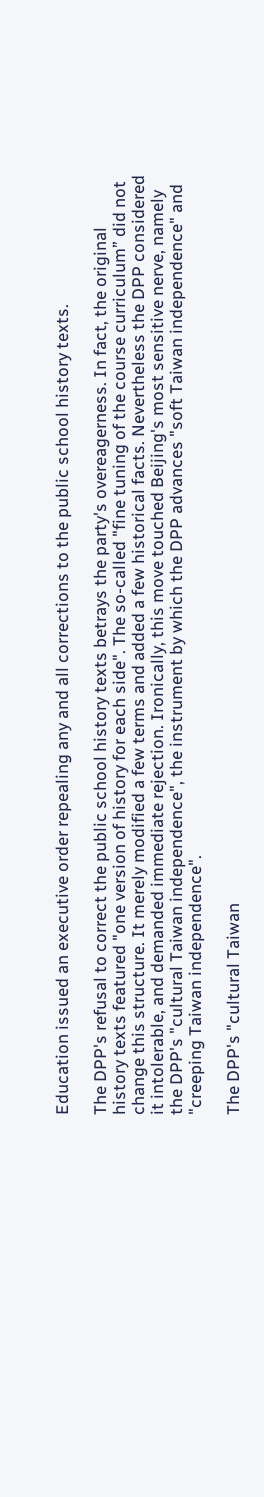Education issued an executive order repealing any and all corrections to the public school history texts.

The DPP's refusal to correct the public school history texts betrays the party's overeagerness. In fact, the original history texts featured "one version of history for each side". The so-called "fine tuning of the course curriculum” did not change this structure. It merely modified a few terms and added a few historical facts. Nevertheless the DPP considered it intolerable, and demanded immediate rejection. Ironically, this move touched Beijing's most sensitive nerve, namely the DPP's "cultural Taiwan independence", the instrument by which the DPP advances "soft Taiwan independence" and "creeping Taiwan independence".

The DPP's "cultural Taiwan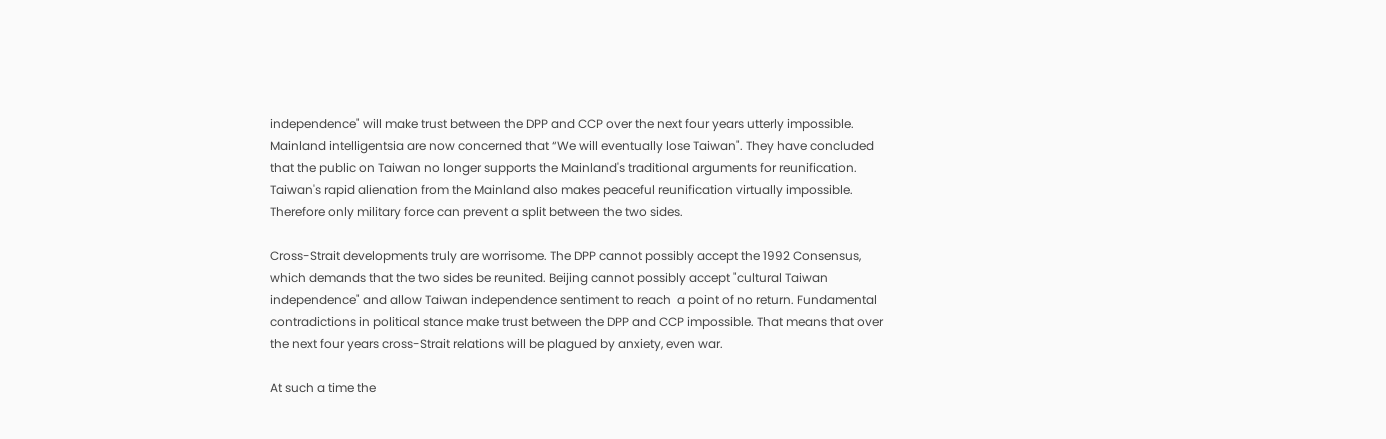independence" will make trust between the DPP and CCP over the next four years utterly impossible. Mainland intelligentsia are now concerned that “We will eventually lose Taiwan". They have concluded that the public on Taiwan no longer supports the Mainland's traditional arguments for reunification. Taiwan's rapid alienation from the Mainland also makes peaceful reunification virtually impossible. Therefore only military force can prevent a split between the two sides.

Cross-Strait developments truly are worrisome. The DPP cannot possibly accept the 1992 Consensus, which demands that the two sides be reunited. Beijing cannot possibly accept "cultural Taiwan independence" and allow Taiwan independence sentiment to reach  a point of no return. Fundamental contradictions in political stance make trust between the DPP and CCP impossible. That means that over the next four years cross-Strait relations will be plagued by anxiety, even war.

At such a time the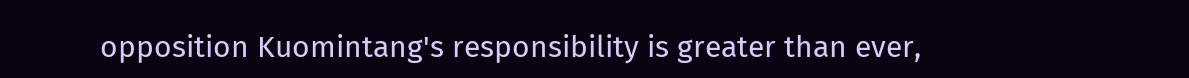opposition Kuomintang's responsibility is greater than ever,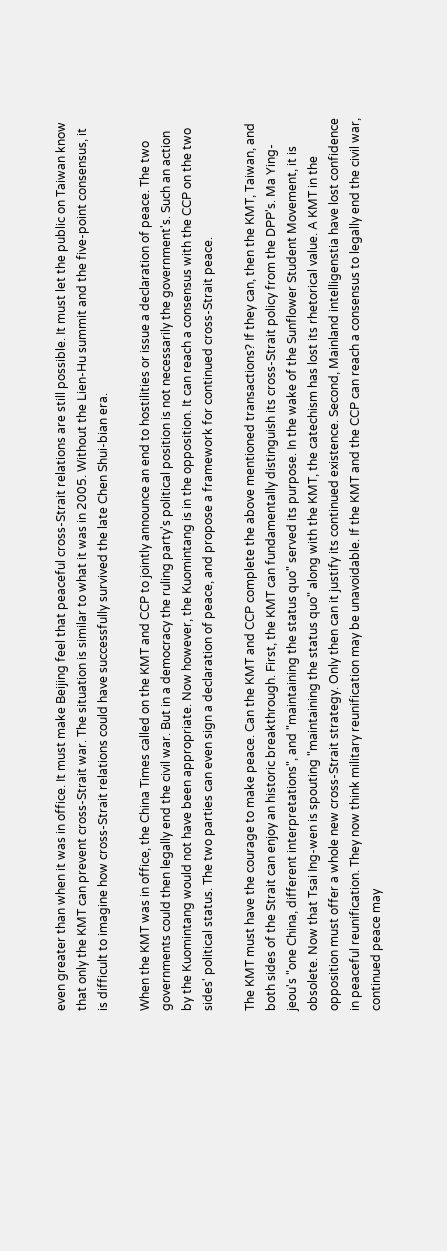even greater than when it was in office. It must make Beijing feel that peaceful cross-Strait relations are still possible. It must let the public on Taiwan know that only the KMT can prevent cross-Strait war. The situation is similar to what it was in 2005. Without the Lien-Hu summit and the five-point consensus, it is difficult to imagine how cross-Strait relations could have successfully survived the late Chen Shui-bian era.

When the KMT was in office, the China Times called on the KMT and CCP to jointly announce an end to hostilities or issue a declaration of peace. The two governments could then legally end the civil war. But in a democracy the ruling party's political position is not necessarily the government's. Such an action by the Kuomintang would not have been appropriate. Now however, the Kuomintang is in the opposition. It can reach a consensus with the CCP on the two sides' political status. The two parties can even sign a declaration of peace, and propose a framework for continued cross-Strait peace.

The KMT must have the courage to make peace. Can the KMT and CCP complete the above mentioned transactions? If they can, then the KMT, Taiwan, and both sides of the Strait can enjoy an historic breakthrough. First, the KMT can fundamentally distinguish its cross-Strait policy from the DPP's. Ma Ying-jeou's "one China, different interpretations", and "maintaining the status quo" served its purpose. In the wake of the Sunflower Student Movement, it is obsolete. Now that Tsai Ing-wen is spouting "maintaining the status quo" along with the KMT, the catechism has lost its rhetorical value. A KMT in the opposition must offer a whole new cross-Strait strategy. Only then can it justify its continued existence. Second, Mainland intelligenstia have lost confidence in peaceful reunification. They now think military reunification may be unavoidable. If the KMT and the CCP can reach a consensus to legally end the civil war, continued peace may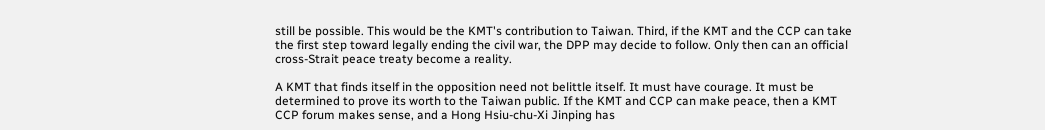still be possible. This would be the KMT's contribution to Taiwan. Third, if the KMT and the CCP can take the first step toward legally ending the civil war, the DPP may decide to follow. Only then can an official cross-Strait peace treaty become a reality.

A KMT that finds itself in the opposition need not belittle itself. It must have courage. It must be determined to prove its worth to the Taiwan public. If the KMT and CCP can make peace, then a KMT CCP forum makes sense, and a Hong Hsiu-chu-Xi Jinping has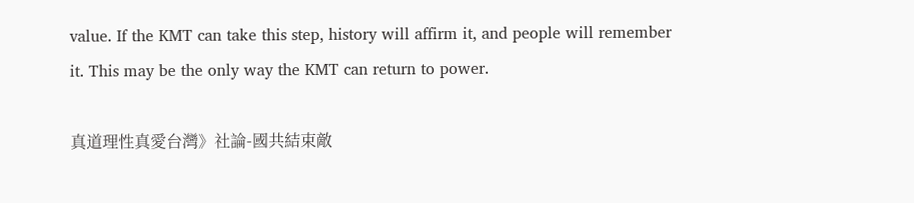value. If the KMT can take this step, history will affirm it, and people will remember it. This may be the only way the KMT can return to power.

真道理性真愛台灣》社論-國共結束敵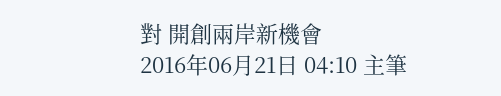對 開創兩岸新機會
2016年06月21日 04:10 主筆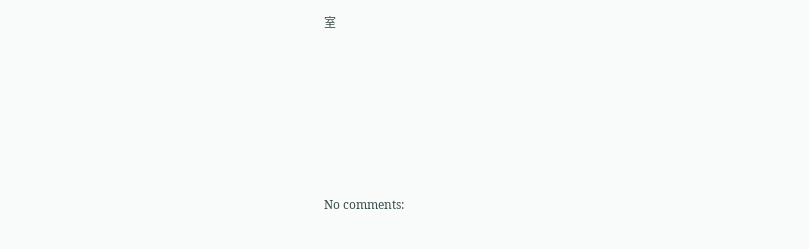室











No comments: